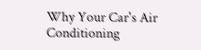Why Your Car's Air Conditioning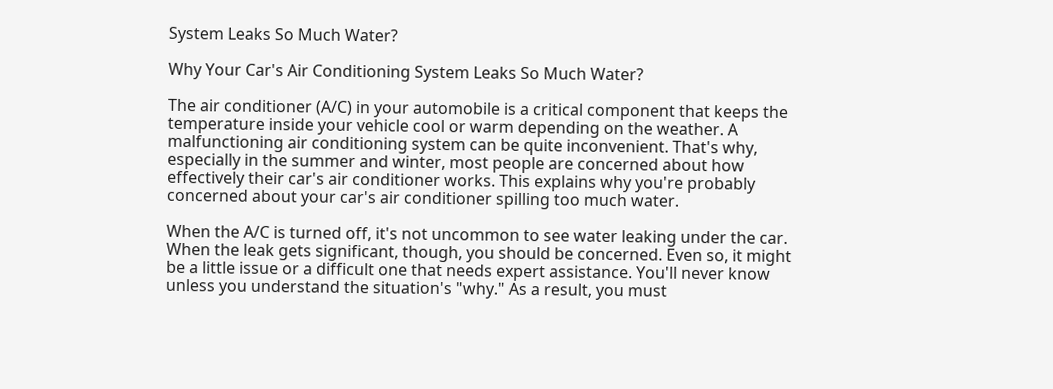System Leaks So Much Water?

Why Your Car's Air Conditioning System Leaks So Much Water?

The air conditioner (A/C) in your automobile is a critical component that keeps the temperature inside your vehicle cool or warm depending on the weather. A malfunctioning air conditioning system can be quite inconvenient. That's why, especially in the summer and winter, most people are concerned about how effectively their car's air conditioner works. This explains why you're probably concerned about your car's air conditioner spilling too much water.

When the A/C is turned off, it's not uncommon to see water leaking under the car. When the leak gets significant, though, you should be concerned. Even so, it might be a little issue or a difficult one that needs expert assistance. You'll never know unless you understand the situation's "why." As a result, you must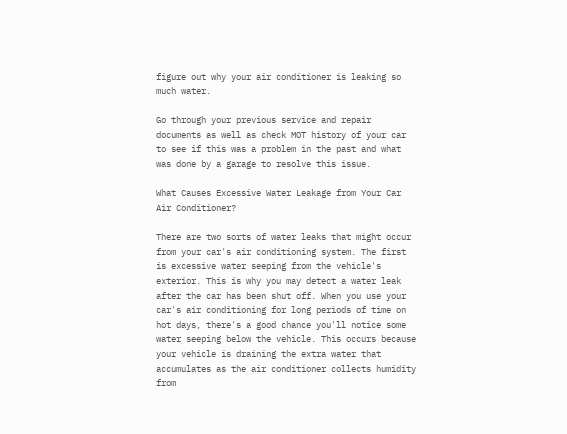figure out why your air conditioner is leaking so much water.

Go through your previous service and repair documents as well as check MOT history of your car to see if this was a problem in the past and what was done by a garage to resolve this issue.

What Causes Excessive Water Leakage from Your Car Air Conditioner?

There are two sorts of water leaks that might occur from your car's air conditioning system. The first is excessive water seeping from the vehicle's exterior. This is why you may detect a water leak after the car has been shut off. When you use your car's air conditioning for long periods of time on hot days, there's a good chance you'll notice some water seeping below the vehicle. This occurs because your vehicle is draining the extra water that accumulates as the air conditioner collects humidity from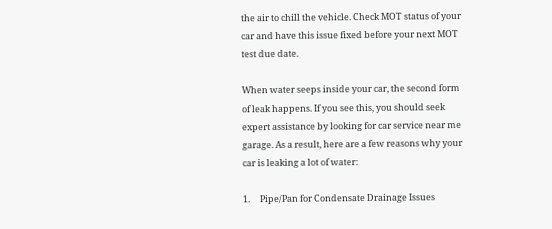the air to chill the vehicle. Check MOT status of your car and have this issue fixed before your next MOT test due date.

When water seeps inside your car, the second form of leak happens. If you see this, you should seek expert assistance by looking for car service near me garage. As a result, here are a few reasons why your car is leaking a lot of water:

1.     Pipe/Pan for Condensate Drainage Issues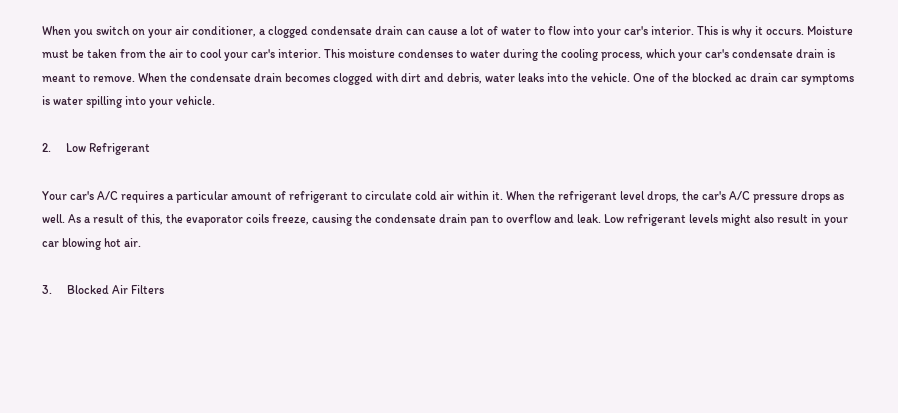When you switch on your air conditioner, a clogged condensate drain can cause a lot of water to flow into your car's interior. This is why it occurs. Moisture must be taken from the air to cool your car's interior. This moisture condenses to water during the cooling process, which your car's condensate drain is meant to remove. When the condensate drain becomes clogged with dirt and debris, water leaks into the vehicle. One of the blocked ac drain car symptoms is water spilling into your vehicle.

2.     Low Refrigerant

Your car's A/C requires a particular amount of refrigerant to circulate cold air within it. When the refrigerant level drops, the car's A/C pressure drops as well. As a result of this, the evaporator coils freeze, causing the condensate drain pan to overflow and leak. Low refrigerant levels might also result in your car blowing hot air.

3.     Blocked Air Filters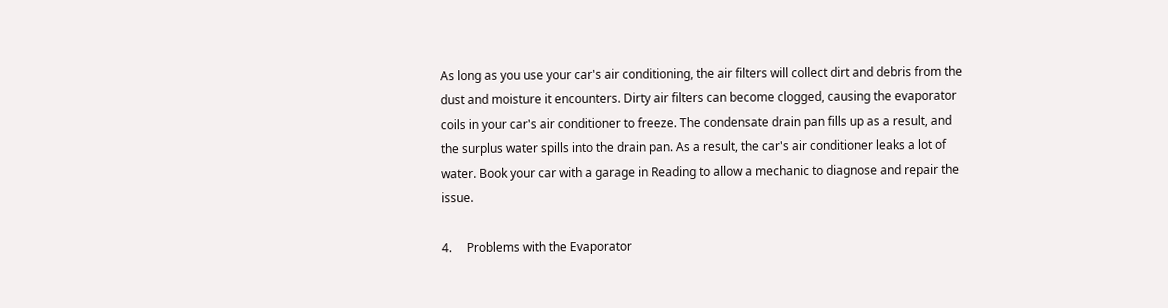As long as you use your car's air conditioning, the air filters will collect dirt and debris from the dust and moisture it encounters. Dirty air filters can become clogged, causing the evaporator coils in your car's air conditioner to freeze. The condensate drain pan fills up as a result, and the surplus water spills into the drain pan. As a result, the car's air conditioner leaks a lot of water. Book your car with a garage in Reading to allow a mechanic to diagnose and repair the issue.

4.     Problems with the Evaporator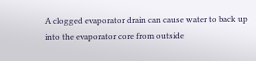A clogged evaporator drain can cause water to back up into the evaporator core from outside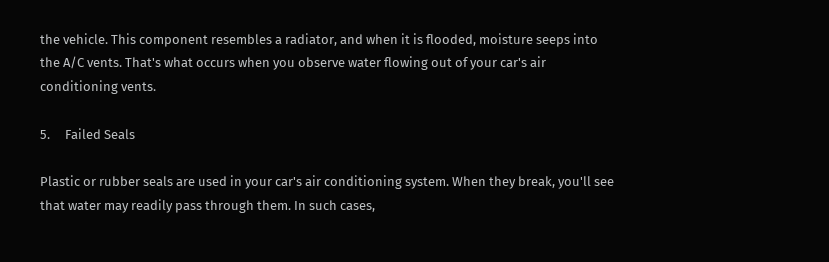the vehicle. This component resembles a radiator, and when it is flooded, moisture seeps into the A/C vents. That's what occurs when you observe water flowing out of your car's air conditioning vents.

5.     Failed Seals

Plastic or rubber seals are used in your car's air conditioning system. When they break, you'll see that water may readily pass through them. In such cases,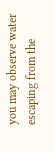you may observe water escaping from the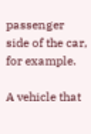passenger side of the car, for example.

A vehicle that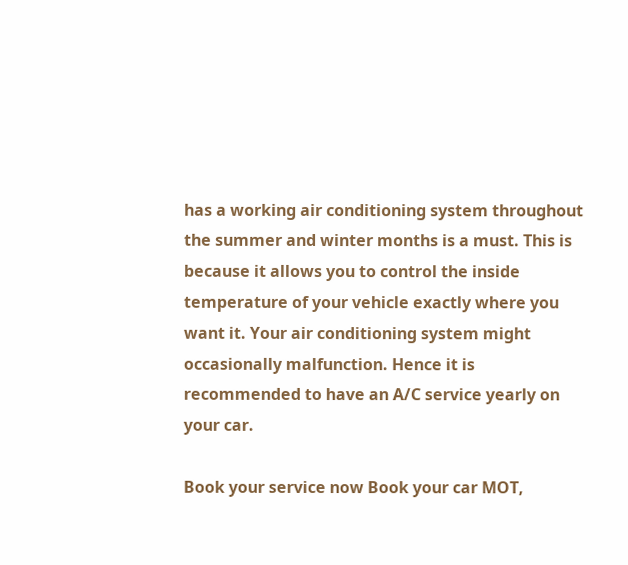has a working air conditioning system throughout the summer and winter months is a must. This is because it allows you to control the inside temperature of your vehicle exactly where you want it. Your air conditioning system might occasionally malfunction. Hence it is recommended to have an A/C service yearly on your car.

Book your service now Book your car MOT,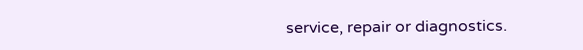service, repair or diagnostics.